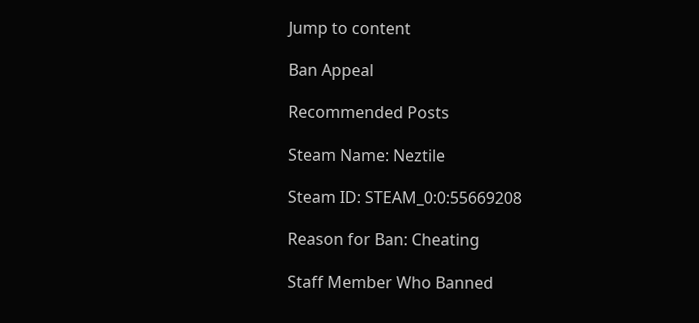Jump to content

Ban Appeal

Recommended Posts

Steam Name: Neztile

Steam ID: STEAM_0:0:55669208

Reason for Ban: Cheating

Staff Member Who Banned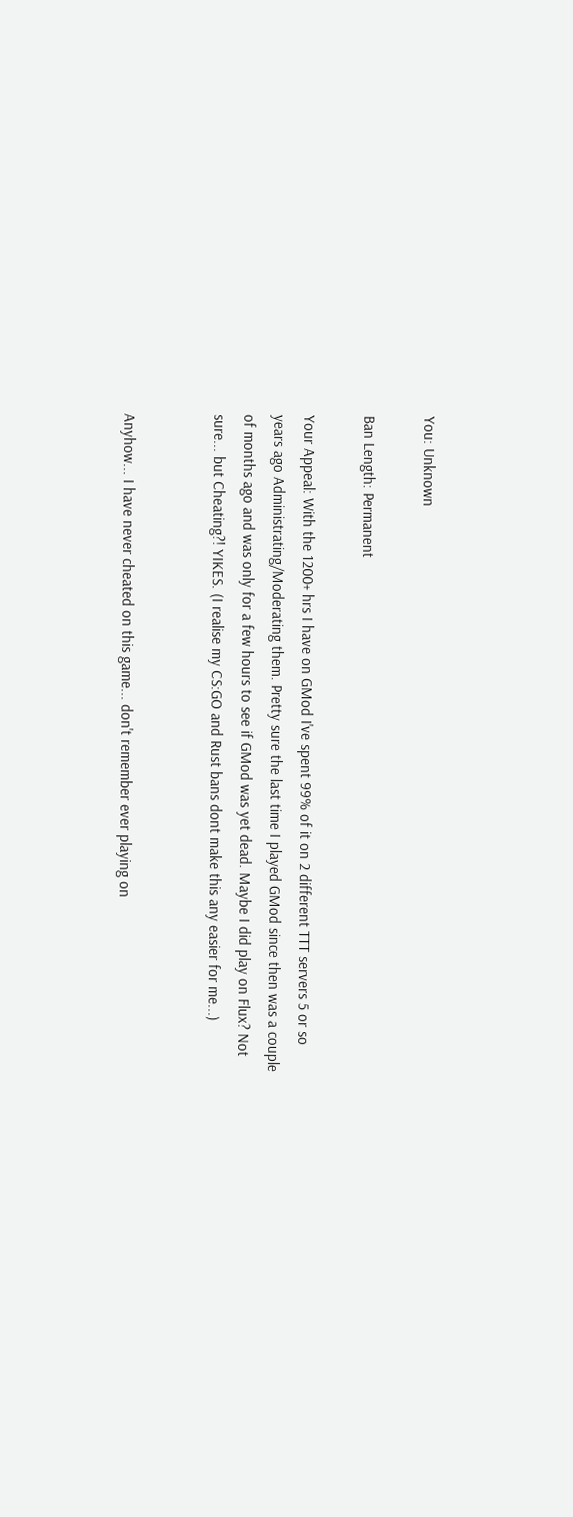You: Unknown

Ban Length: Permanent

Your Appeal: With the 1200+ hrs I have on GMod I've spent 99% of it on 2 different TTT servers 5 or so years ago Administrating/Moderating them. Pretty sure the last time I played GMod since then was a couple of months ago and was only for a few hours to see if GMod was yet dead. Maybe I did play on Flux? Not sure... but Cheating?! YIKES. (I realise my CS:GO and Rust bans dont make this any easier for me...)


Anyhow... I have never cheated on this game... don't remember ever playing on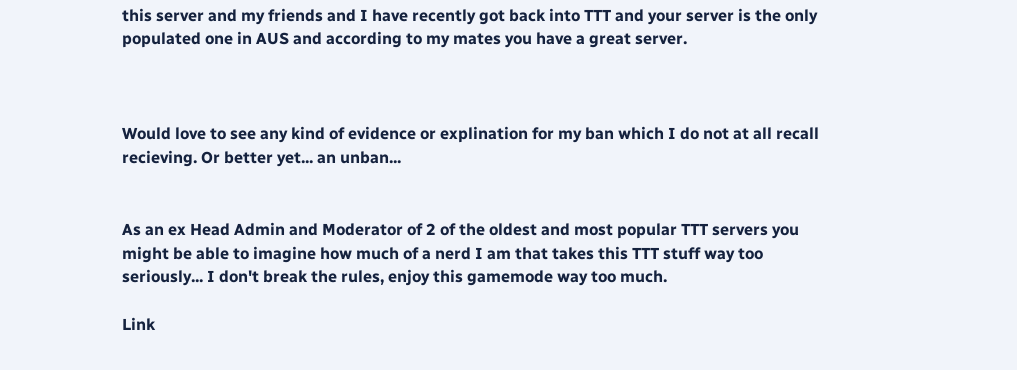this server and my friends and I have recently got back into TTT and your server is the only populated one in AUS and according to my mates you have a great server.



Would love to see any kind of evidence or explination for my ban which I do not at all recall recieving. Or better yet... an unban...


As an ex Head Admin and Moderator of 2 of the oldest and most popular TTT servers you might be able to imagine how much of a nerd I am that takes this TTT stuff way too seriously... I don't break the rules, enjoy this gamemode way too much.

Link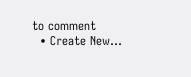to comment
  • Create New...